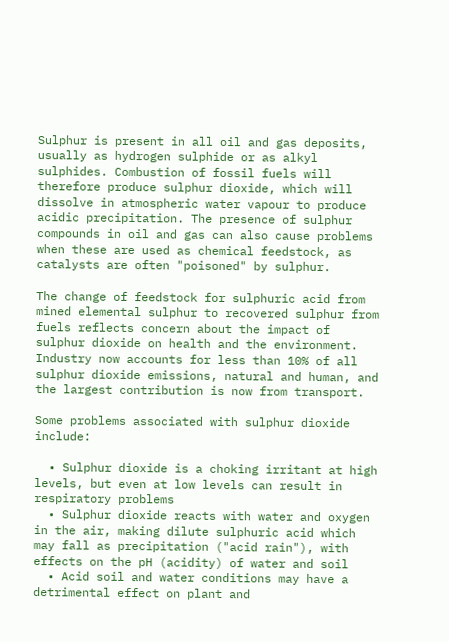Sulphur is present in all oil and gas deposits, usually as hydrogen sulphide or as alkyl sulphides. Combustion of fossil fuels will therefore produce sulphur dioxide, which will dissolve in atmospheric water vapour to produce acidic precipitation. The presence of sulphur compounds in oil and gas can also cause problems when these are used as chemical feedstock, as catalysts are often "poisoned" by sulphur.

The change of feedstock for sulphuric acid from mined elemental sulphur to recovered sulphur from fuels reflects concern about the impact of sulphur dioxide on health and the environment. Industry now accounts for less than 10% of all sulphur dioxide emissions, natural and human, and the largest contribution is now from transport.

Some problems associated with sulphur dioxide include:

  • Sulphur dioxide is a choking irritant at high levels, but even at low levels can result in respiratory problems
  • Sulphur dioxide reacts with water and oxygen in the air, making dilute sulphuric acid which may fall as precipitation ("acid rain"), with effects on the pH (acidity) of water and soil
  • Acid soil and water conditions may have a detrimental effect on plant and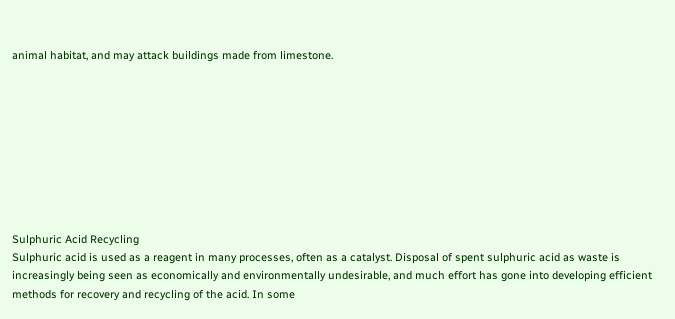animal habitat, and may attack buildings made from limestone.









Sulphuric Acid Recycling
Sulphuric acid is used as a reagent in many processes, often as a catalyst. Disposal of spent sulphuric acid as waste is increasingly being seen as economically and environmentally undesirable, and much effort has gone into developing efficient methods for recovery and recycling of the acid. In some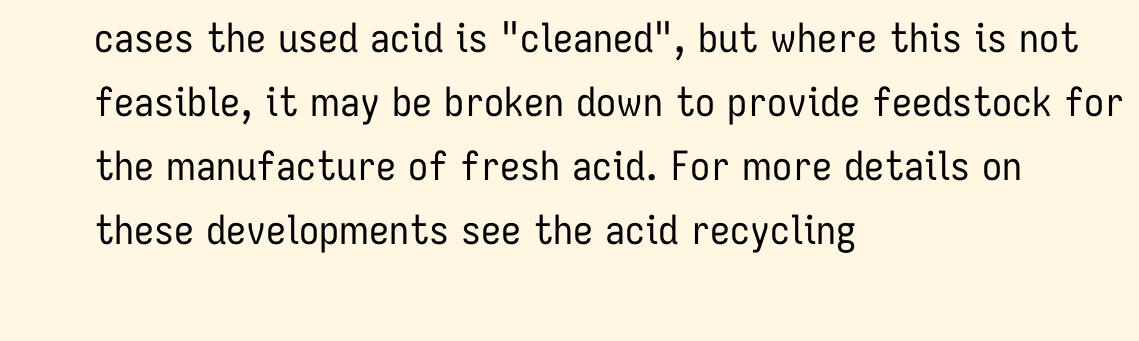cases the used acid is "cleaned", but where this is not feasible, it may be broken down to provide feedstock for the manufacture of fresh acid. For more details on these developments see the acid recycling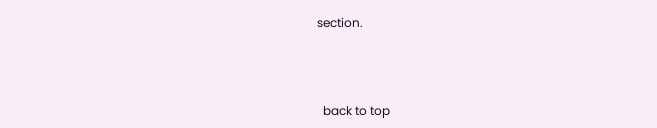section.



  back to top